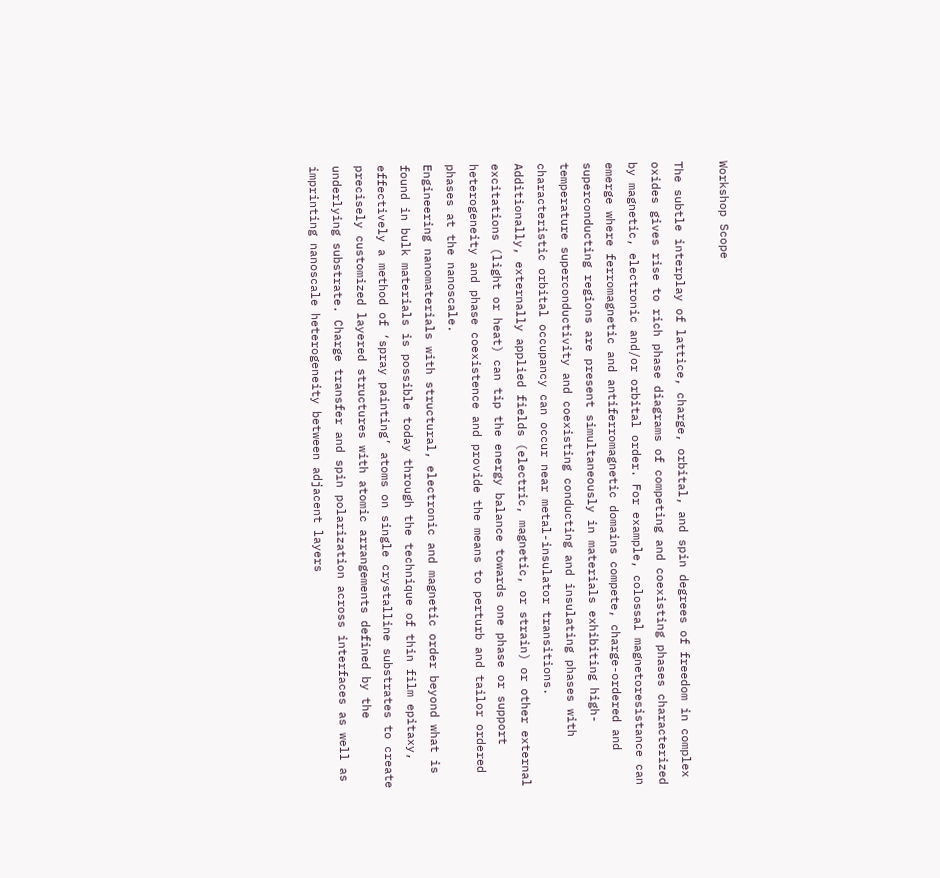Workshop Scope

The subtle interplay of lattice, charge, orbital, and spin degrees of freedom in complex oxides gives rise to rich phase diagrams of competing and coexisting phases characterized by magnetic, electronic and/or orbital order. For example, colossal magnetoresistance can emerge where ferromagnetic and antiferromagnetic domains compete, charge-ordered and superconducting regions are present simultaneously in materials exhibiting high-temperature superconductivity and coexisting conducting and insulating phases with characteristic orbital occupancy can occur near metal-insulator transitions. Additionally, externally applied fields (electric, magnetic, or strain) or other external excitations (light or heat) can tip the energy balance towards one phase or support heterogeneity and phase coexistence and provide the means to perturb and tailor ordered phases at the nanoscale.
Engineering nanomaterials with structural, electronic and magnetic order beyond what is found in bulk materials is possible today through the technique of thin film epitaxy, effectively a method of ‘spray painting’ atoms on single crystalline substrates to create precisely customized layered structures with atomic arrangements defined by the underlying substrate. Charge transfer and spin polarization across interfaces as well as imprinting nanoscale heterogeneity between adjacent layers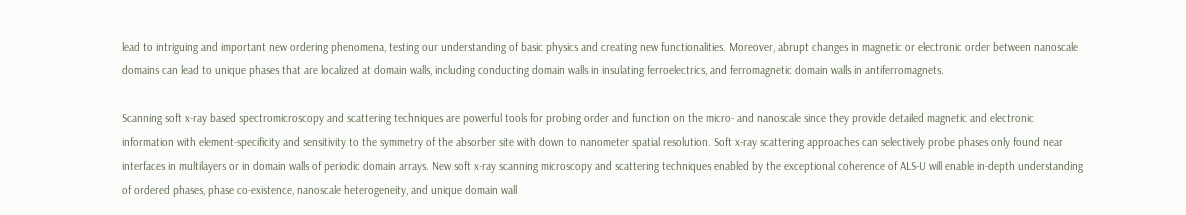lead to intriguing and important new ordering phenomena, testing our understanding of basic physics and creating new functionalities. Moreover, abrupt changes in magnetic or electronic order between nanoscale domains can lead to unique phases that are localized at domain walls, including conducting domain walls in insulating ferroelectrics, and ferromagnetic domain walls in antiferromagnets.

Scanning soft x-ray based spectromicroscopy and scattering techniques are powerful tools for probing order and function on the micro- and nanoscale since they provide detailed magnetic and electronic information with element-specificity and sensitivity to the symmetry of the absorber site with down to nanometer spatial resolution. Soft x-ray scattering approaches can selectively probe phases only found near interfaces in multilayers or in domain walls of periodic domain arrays. New soft x-ray scanning microscopy and scattering techniques enabled by the exceptional coherence of ALS-U will enable in-depth understanding of ordered phases, phase co-existence, nanoscale heterogeneity, and unique domain wall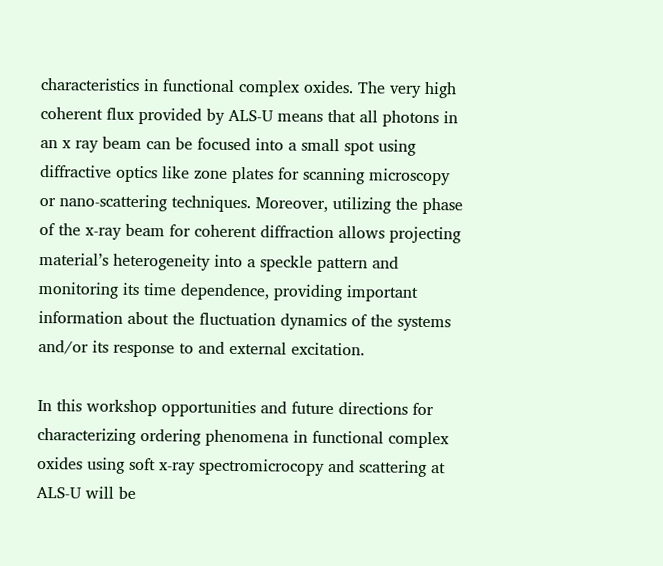characteristics in functional complex oxides. The very high coherent flux provided by ALS-U means that all photons in an x ray beam can be focused into a small spot using diffractive optics like zone plates for scanning microscopy or nano-scattering techniques. Moreover, utilizing the phase of the x-ray beam for coherent diffraction allows projecting material’s heterogeneity into a speckle pattern and monitoring its time dependence, providing important information about the fluctuation dynamics of the systems and/or its response to and external excitation.

In this workshop opportunities and future directions for characterizing ordering phenomena in functional complex oxides using soft x-ray spectromicrocopy and scattering at ALS-U will be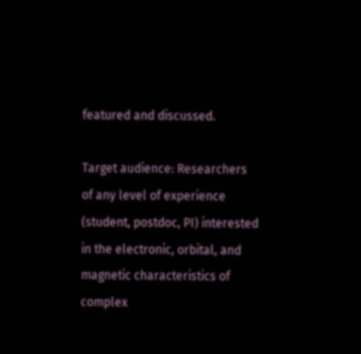featured and discussed.

Target audience: Researchers of any level of experience (student, postdoc, PI) interested in the electronic, orbital, and magnetic characteristics of complex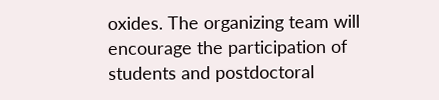oxides. The organizing team will encourage the participation of students and postdoctoral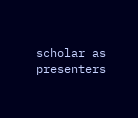scholar as presenters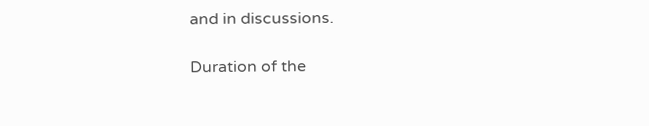and in discussions.

Duration of the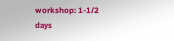workshop: 1-1/2 days